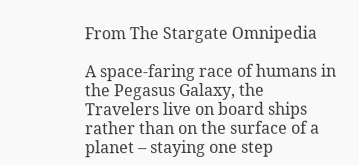From The Stargate Omnipedia

A space-faring race of humans in the Pegasus Galaxy, the Travelers live on board ships rather than on the surface of a planet – staying one step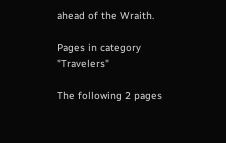ahead of the Wraith.

Pages in category "Travelers"

The following 2 pages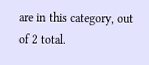are in this category, out of 2 total.